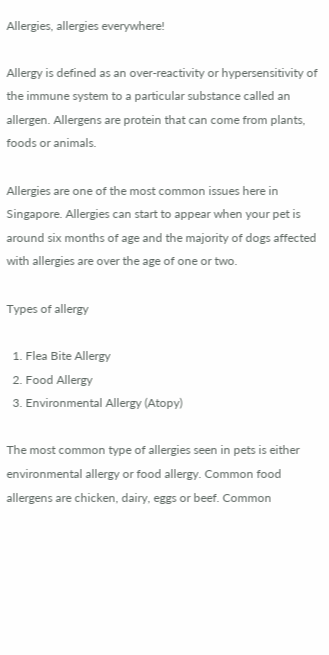Allergies, allergies everywhere!

Allergy is defined as an over-reactivity or hypersensitivity of the immune system to a particular substance called an allergen. Allergens are protein that can come from plants, foods or animals.

Allergies are one of the most common issues here in Singapore. Allergies can start to appear when your pet is around six months of age and the majority of dogs affected with allergies are over the age of one or two.

Types of allergy

  1. Flea Bite Allergy
  2. Food Allergy
  3. Environmental Allergy (Atopy)

The most common type of allergies seen in pets is either environmental allergy or food allergy. Common food allergens are chicken, dairy, eggs or beef. Common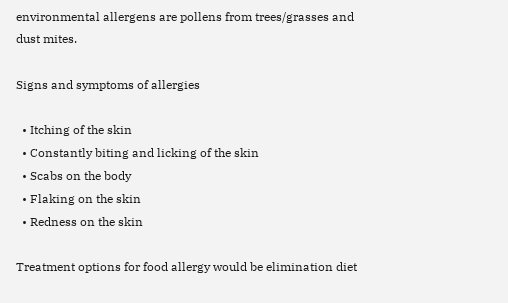environmental allergens are pollens from trees/grasses and dust mites.

Signs and symptoms of allergies

  • Itching of the skin
  • Constantly biting and licking of the skin
  • Scabs on the body
  • Flaking on the skin
  • Redness on the skin

Treatment options for food allergy would be elimination diet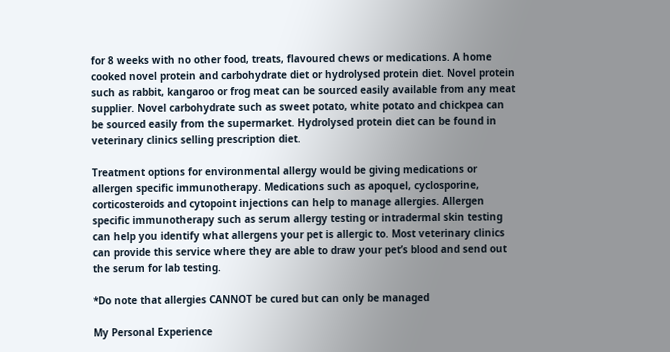for 8 weeks with no other food, treats, flavoured chews or medications. A home cooked novel protein and carbohydrate diet or hydrolysed protein diet. Novel protein such as rabbit, kangaroo or frog meat can be sourced easily available from any meat supplier. Novel carbohydrate such as sweet potato, white potato and chickpea can be sourced easily from the supermarket. Hydrolysed protein diet can be found in veterinary clinics selling prescription diet.

Treatment options for environmental allergy would be giving medications or allergen specific immunotherapy. Medications such as apoquel, cyclosporine, corticosteroids and cytopoint injections can help to manage allergies. Allergen specific immunotherapy such as serum allergy testing or intradermal skin testing can help you identify what allergens your pet is allergic to. Most veterinary clinics can provide this service where they are able to draw your pet’s blood and send out the serum for lab testing.

*Do note that allergies CANNOT be cured but can only be managed

My Personal Experience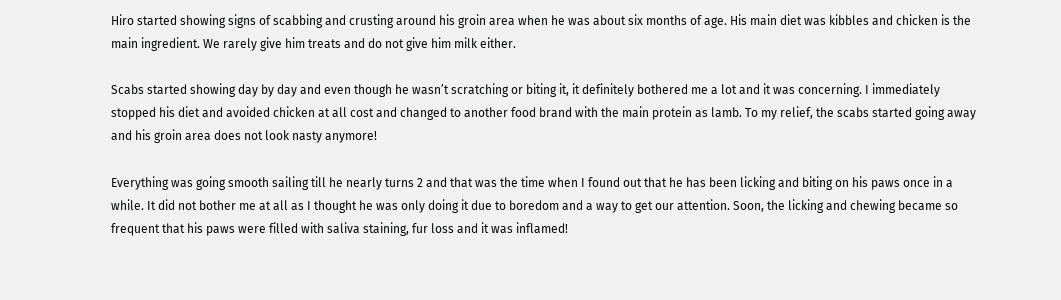Hiro started showing signs of scabbing and crusting around his groin area when he was about six months of age. His main diet was kibbles and chicken is the main ingredient. We rarely give him treats and do not give him milk either.

Scabs started showing day by day and even though he wasn’t scratching or biting it, it definitely bothered me a lot and it was concerning. I immediately stopped his diet and avoided chicken at all cost and changed to another food brand with the main protein as lamb. To my relief, the scabs started going away and his groin area does not look nasty anymore!

Everything was going smooth sailing till he nearly turns 2 and that was the time when I found out that he has been licking and biting on his paws once in a while. It did not bother me at all as I thought he was only doing it due to boredom and a way to get our attention. Soon, the licking and chewing became so frequent that his paws were filled with saliva staining, fur loss and it was inflamed!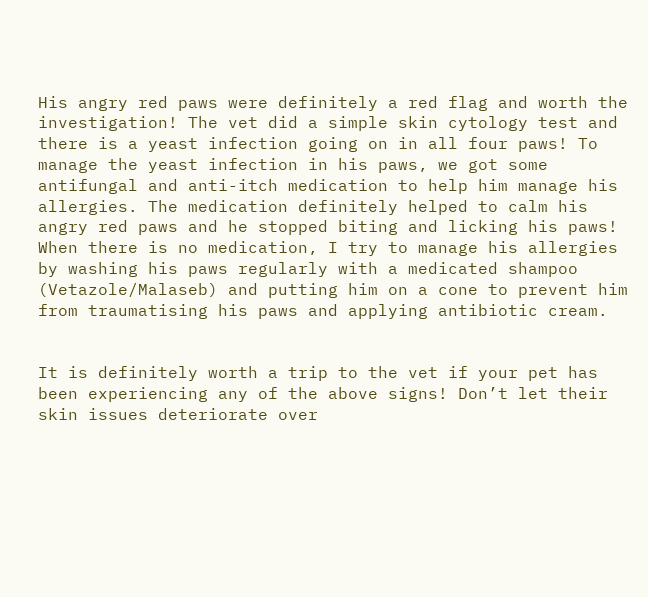His angry red paws were definitely a red flag and worth the investigation! The vet did a simple skin cytology test and there is a yeast infection going on in all four paws! To manage the yeast infection in his paws, we got some antifungal and anti-itch medication to help him manage his allergies. The medication definitely helped to calm his angry red paws and he stopped biting and licking his paws! When there is no medication, I try to manage his allergies by washing his paws regularly with a medicated shampoo (Vetazole/Malaseb) and putting him on a cone to prevent him from traumatising his paws and applying antibiotic cream.


It is definitely worth a trip to the vet if your pet has been experiencing any of the above signs! Don’t let their skin issues deteriorate over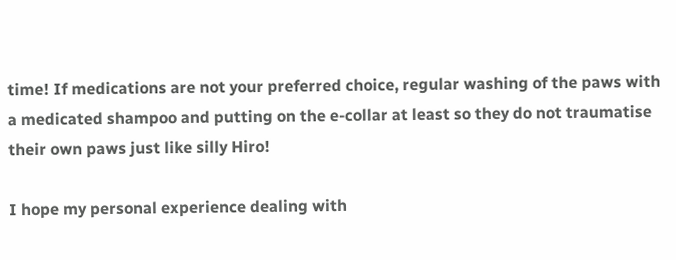time! If medications are not your preferred choice, regular washing of the paws with a medicated shampoo and putting on the e-collar at least so they do not traumatise their own paws just like silly Hiro!

I hope my personal experience dealing with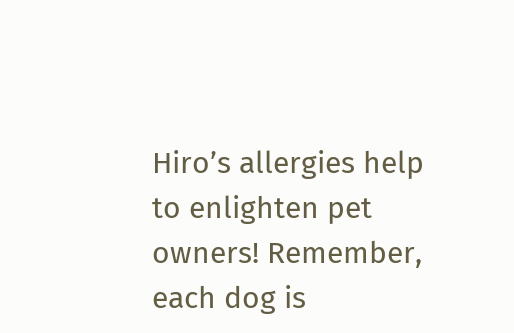Hiro’s allergies help to enlighten pet owners! Remember, each dog is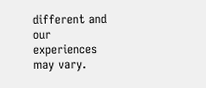different and our experiences may vary.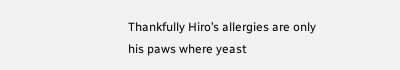Thankfully Hiro’s allergies are only his paws where yeast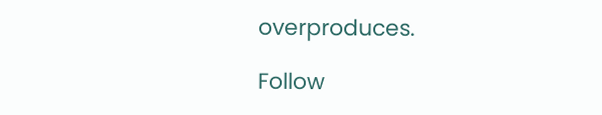overproduces.

Follow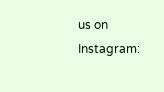us on Instagram: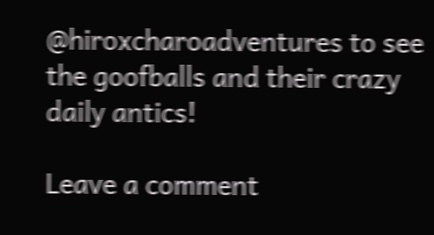@hiroxcharoadventures to see the goofballs and their crazy daily antics!

Leave a comment